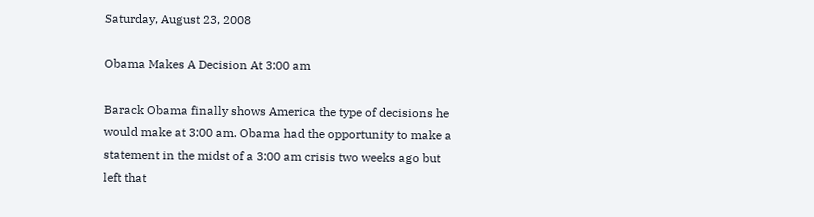Saturday, August 23, 2008

Obama Makes A Decision At 3:00 am

Barack Obama finally shows America the type of decisions he would make at 3:00 am. Obama had the opportunity to make a statement in the midst of a 3:00 am crisis two weeks ago but left that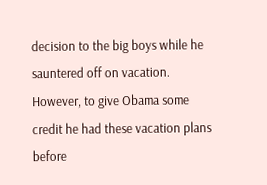decision to the big boys while he sauntered off on vacation. However, to give Obama some credit he had these vacation plans before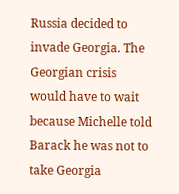Russia decided to invade Georgia. The Georgian crisis would have to wait because Michelle told Barack he was not to take Georgia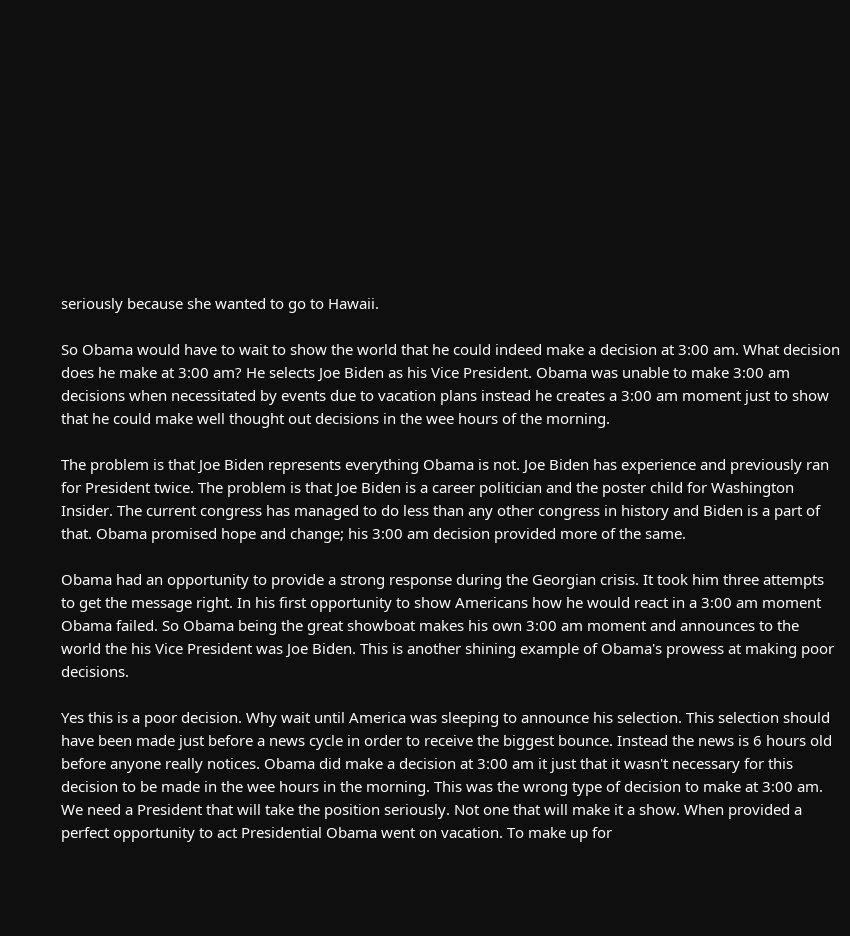seriously because she wanted to go to Hawaii.

So Obama would have to wait to show the world that he could indeed make a decision at 3:00 am. What decision does he make at 3:00 am? He selects Joe Biden as his Vice President. Obama was unable to make 3:00 am decisions when necessitated by events due to vacation plans instead he creates a 3:00 am moment just to show that he could make well thought out decisions in the wee hours of the morning.

The problem is that Joe Biden represents everything Obama is not. Joe Biden has experience and previously ran for President twice. The problem is that Joe Biden is a career politician and the poster child for Washington Insider. The current congress has managed to do less than any other congress in history and Biden is a part of that. Obama promised hope and change; his 3:00 am decision provided more of the same.

Obama had an opportunity to provide a strong response during the Georgian crisis. It took him three attempts to get the message right. In his first opportunity to show Americans how he would react in a 3:00 am moment Obama failed. So Obama being the great showboat makes his own 3:00 am moment and announces to the world the his Vice President was Joe Biden. This is another shining example of Obama's prowess at making poor decisions.

Yes this is a poor decision. Why wait until America was sleeping to announce his selection. This selection should have been made just before a news cycle in order to receive the biggest bounce. Instead the news is 6 hours old before anyone really notices. Obama did make a decision at 3:00 am it just that it wasn't necessary for this decision to be made in the wee hours in the morning. This was the wrong type of decision to make at 3:00 am. We need a President that will take the position seriously. Not one that will make it a show. When provided a perfect opportunity to act Presidential Obama went on vacation. To make up for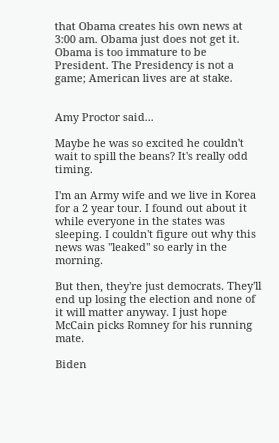that Obama creates his own news at 3:00 am. Obama just does not get it. Obama is too immature to be President. The Presidency is not a game; American lives are at stake.


Amy Proctor said...

Maybe he was so excited he couldn't wait to spill the beans? It's really odd timing.

I'm an Army wife and we live in Korea for a 2 year tour. I found out about it while everyone in the states was sleeping. I couldn't figure out why this news was "leaked" so early in the morning.

But then, they're just democrats. They'll end up losing the election and none of it will matter anyway. I just hope McCain picks Romney for his running mate.

Biden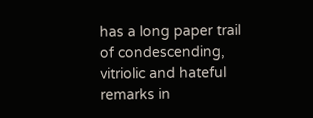has a long paper trail of condescending, vitriolic and hateful remarks in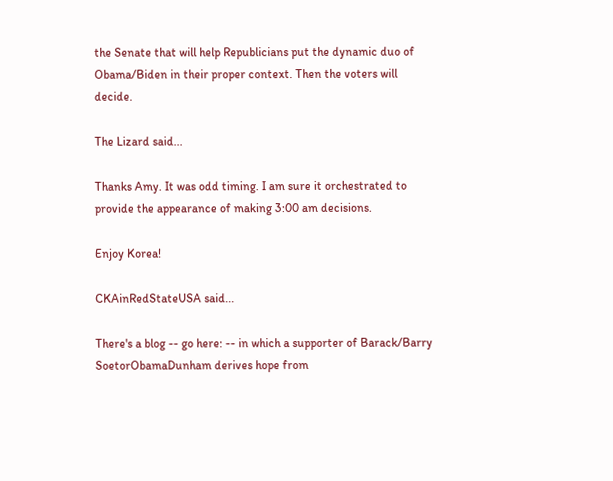the Senate that will help Republicians put the dynamic duo of Obama/Biden in their proper context. Then the voters will decide.

The Lizard said...

Thanks Amy. It was odd timing. I am sure it orchestrated to provide the appearance of making 3:00 am decisions.

Enjoy Korea!

CKAinRedStateUSA said...

There's a blog -- go here: -- in which a supporter of Barack/Barry SoetorObamaDunham derives hope from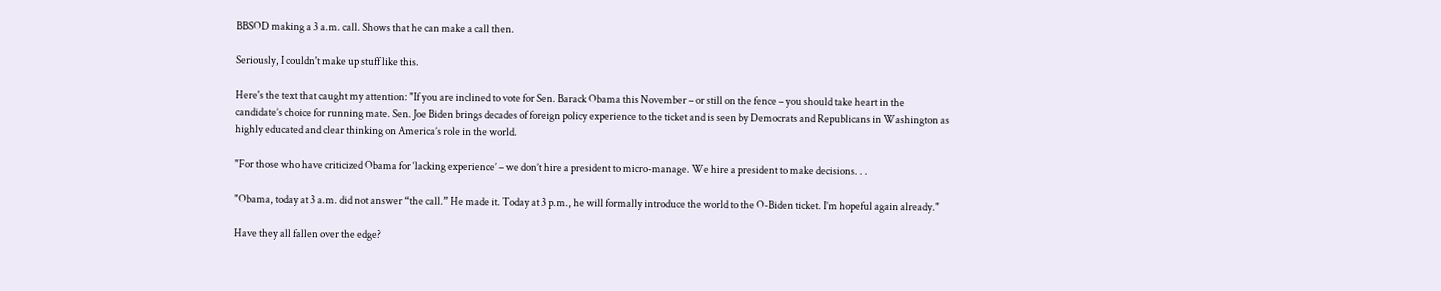BBSOD making a 3 a.m. call. Shows that he can make a call then.

Seriously, I couldn't make up stuff like this.

Here's the text that caught my attention: "If you are inclined to vote for Sen. Barack Obama this November – or still on the fence – you should take heart in the candidate’s choice for running mate. Sen. Joe Biden brings decades of foreign policy experience to the ticket and is seen by Democrats and Republicans in Washington as highly educated and clear thinking on America’s role in the world.

"For those who have criticized Obama for ‘lacking experience’ – we don’t hire a president to micro-manage. We hire a president to make decisions. . .

"Obama, today at 3 a.m. did not answer “the call.” He made it. Today at 3 p.m., he will formally introduce the world to the O-Biden ticket. I’m hopeful again already."

Have they all fallen over the edge?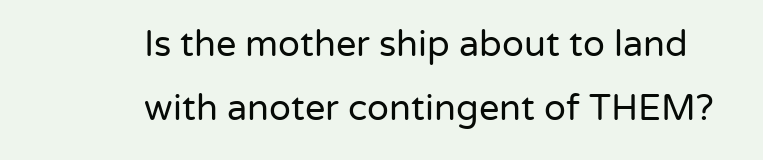Is the mother ship about to land with anoter contingent of THEM?